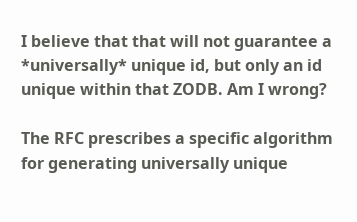I believe that that will not guarantee a *universally* unique id, but only an id unique within that ZODB. Am I wrong?

The RFC prescribes a specific algorithm for generating universally unique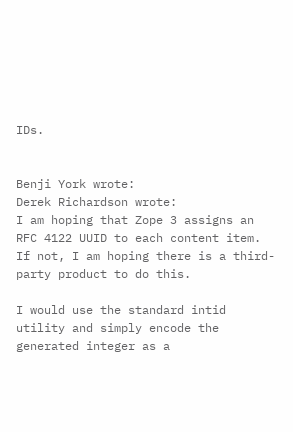IDs.


Benji York wrote:
Derek Richardson wrote:
I am hoping that Zope 3 assigns an RFC 4122 UUID to each content item. If not, I am hoping there is a third-party product to do this.

I would use the standard intid utility and simply encode the generated integer as a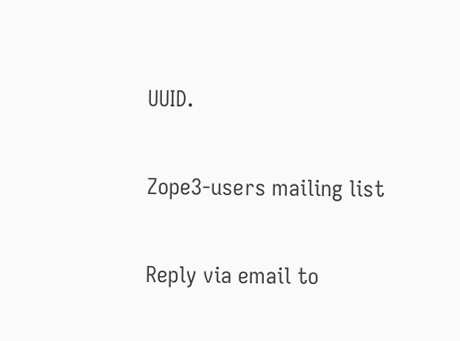UUID.

Zope3-users mailing list

Reply via email to